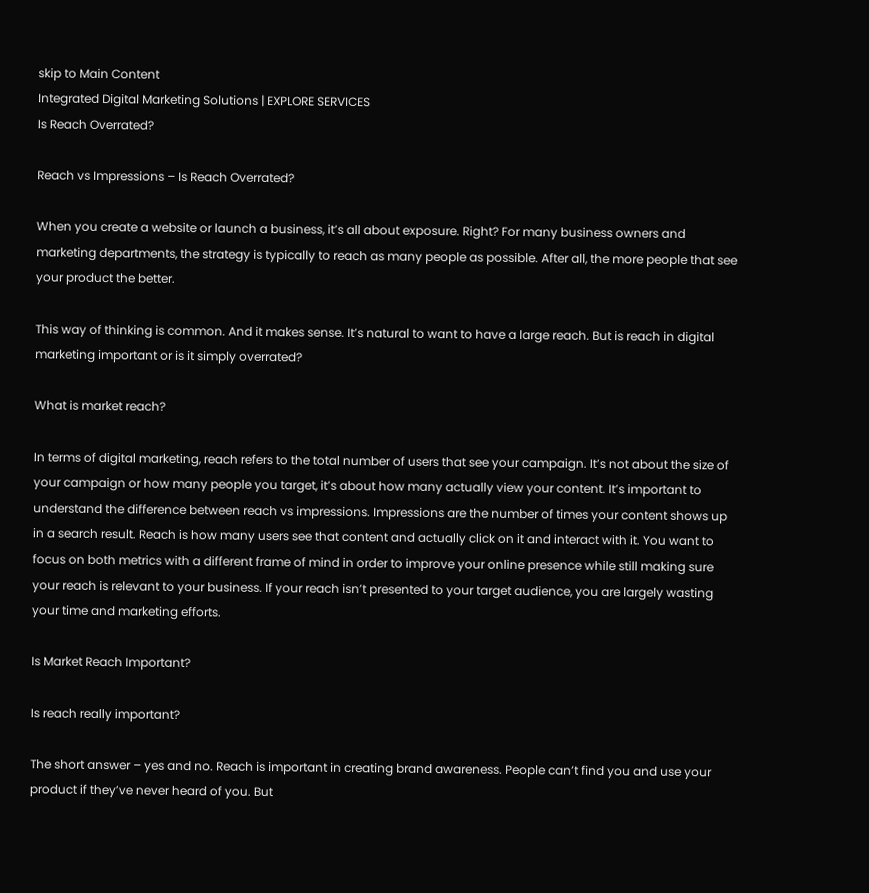skip to Main Content
Integrated Digital Marketing Solutions | EXPLORE SERVICES
Is Reach Overrated?

Reach vs Impressions – Is Reach Overrated?

When you create a website or launch a business, it’s all about exposure. Right? For many business owners and marketing departments, the strategy is typically to reach as many people as possible. After all, the more people that see your product the better.

This way of thinking is common. And it makes sense. It’s natural to want to have a large reach. But is reach in digital marketing important or is it simply overrated?

What is market reach?

In terms of digital marketing, reach refers to the total number of users that see your campaign. It’s not about the size of your campaign or how many people you target, it’s about how many actually view your content. It’s important to understand the difference between reach vs impressions. Impressions are the number of times your content shows up in a search result. Reach is how many users see that content and actually click on it and interact with it. You want to focus on both metrics with a different frame of mind in order to improve your online presence while still making sure your reach is relevant to your business. If your reach isn’t presented to your target audience, you are largely wasting your time and marketing efforts.

Is Market Reach Important?

Is reach really important?

The short answer – yes and no. Reach is important in creating brand awareness. People can’t find you and use your product if they’ve never heard of you. But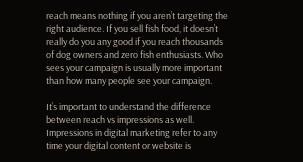reach means nothing if you aren’t targeting the right audience. If you sell fish food, it doesn’t really do you any good if you reach thousands of dog owners and zero fish enthusiasts. Who sees your campaign is usually more important than how many people see your campaign.

It’s important to understand the difference between reach vs impressions as well. Impressions in digital marketing refer to any time your digital content or website is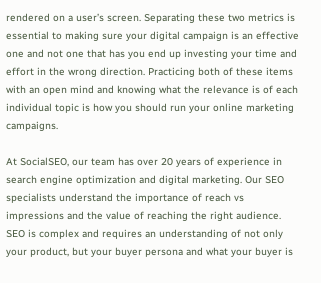rendered on a user’s screen. Separating these two metrics is essential to making sure your digital campaign is an effective one and not one that has you end up investing your time and effort in the wrong direction. Practicing both of these items with an open mind and knowing what the relevance is of each individual topic is how you should run your online marketing campaigns.

At SocialSEO, our team has over 20 years of experience in search engine optimization and digital marketing. Our SEO specialists understand the importance of reach vs impressions and the value of reaching the right audience. SEO is complex and requires an understanding of not only your product, but your buyer persona and what your buyer is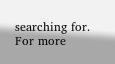searching for. For more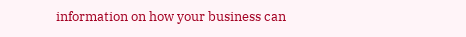information on how your business can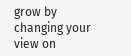grow by changing your view on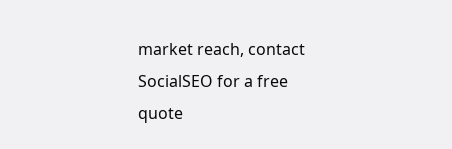market reach, contact SocialSEO for a free quote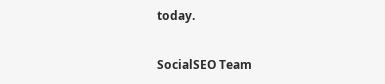today.

SocialSEO Team